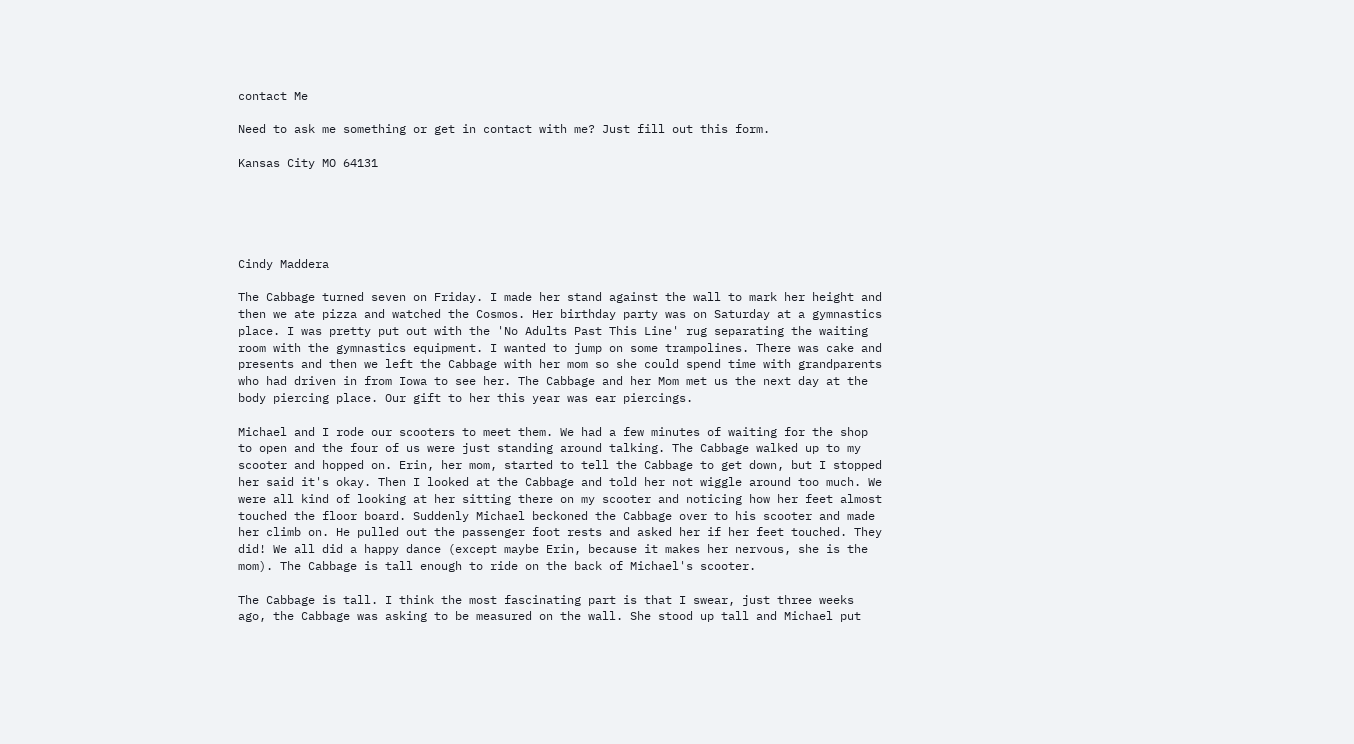contact Me

Need to ask me something or get in contact with me? Just fill out this form.

Kansas City MO 64131





Cindy Maddera

The Cabbage turned seven on Friday. I made her stand against the wall to mark her height and then we ate pizza and watched the Cosmos. Her birthday party was on Saturday at a gymnastics place. I was pretty put out with the 'No Adults Past This Line' rug separating the waiting room with the gymnastics equipment. I wanted to jump on some trampolines. There was cake and presents and then we left the Cabbage with her mom so she could spend time with grandparents who had driven in from Iowa to see her. The Cabbage and her Mom met us the next day at the body piercing place. Our gift to her this year was ear piercings.

Michael and I rode our scooters to meet them. We had a few minutes of waiting for the shop to open and the four of us were just standing around talking. The Cabbage walked up to my scooter and hopped on. Erin, her mom, started to tell the Cabbage to get down, but I stopped her said it's okay. Then I looked at the Cabbage and told her not wiggle around too much. We were all kind of looking at her sitting there on my scooter and noticing how her feet almost touched the floor board. Suddenly Michael beckoned the Cabbage over to his scooter and made her climb on. He pulled out the passenger foot rests and asked her if her feet touched. They did! We all did a happy dance (except maybe Erin, because it makes her nervous, she is the mom). The Cabbage is tall enough to ride on the back of Michael's scooter.

The Cabbage is tall. I think the most fascinating part is that I swear, just three weeks ago, the Cabbage was asking to be measured on the wall. She stood up tall and Michael put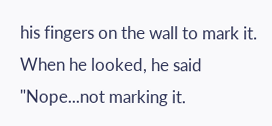his fingers on the wall to mark it. When he looked, he said "Nope...not marking it.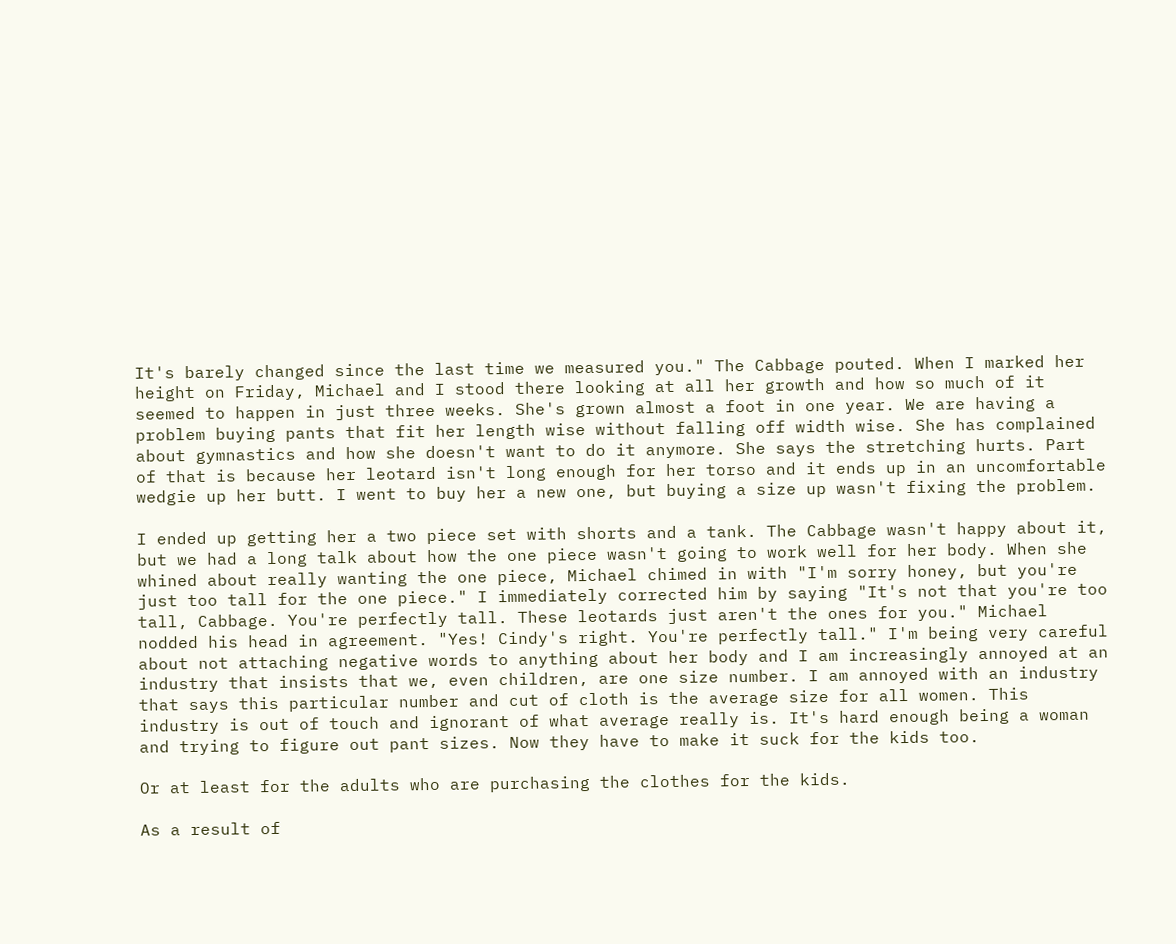It's barely changed since the last time we measured you." The Cabbage pouted. When I marked her height on Friday, Michael and I stood there looking at all her growth and how so much of it seemed to happen in just three weeks. She's grown almost a foot in one year. We are having a problem buying pants that fit her length wise without falling off width wise. She has complained about gymnastics and how she doesn't want to do it anymore. She says the stretching hurts. Part of that is because her leotard isn't long enough for her torso and it ends up in an uncomfortable wedgie up her butt. I went to buy her a new one, but buying a size up wasn't fixing the problem.

I ended up getting her a two piece set with shorts and a tank. The Cabbage wasn't happy about it, but we had a long talk about how the one piece wasn't going to work well for her body. When she whined about really wanting the one piece, Michael chimed in with "I'm sorry honey, but you're just too tall for the one piece." I immediately corrected him by saying "It's not that you're too tall, Cabbage. You're perfectly tall. These leotards just aren't the ones for you." Michael nodded his head in agreement. "Yes! Cindy's right. You're perfectly tall." I'm being very careful about not attaching negative words to anything about her body and I am increasingly annoyed at an industry that insists that we, even children, are one size number. I am annoyed with an industry that says this particular number and cut of cloth is the average size for all women. This industry is out of touch and ignorant of what average really is. It's hard enough being a woman and trying to figure out pant sizes. Now they have to make it suck for the kids too.

Or at least for the adults who are purchasing the clothes for the kids.

As a result of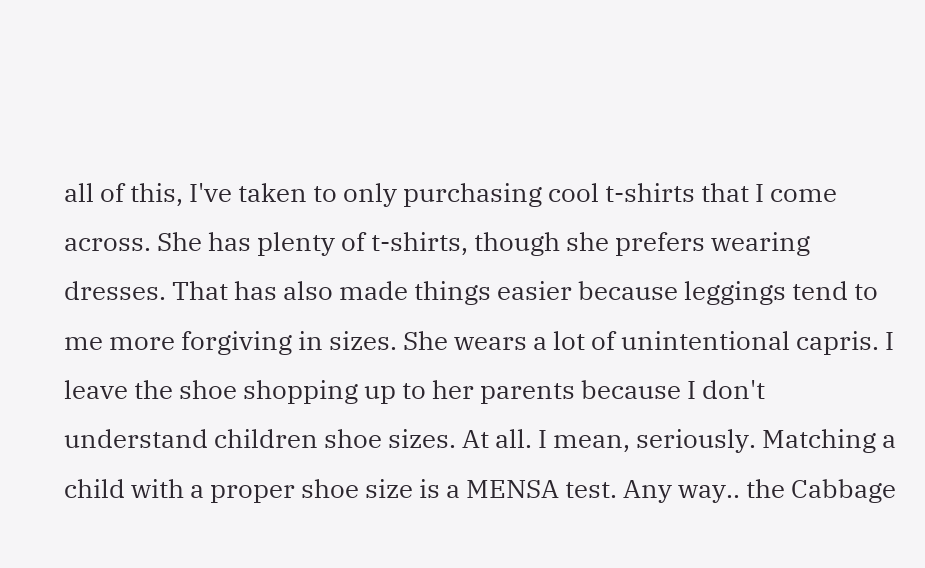all of this, I've taken to only purchasing cool t-shirts that I come across. She has plenty of t-shirts, though she prefers wearing dresses. That has also made things easier because leggings tend to me more forgiving in sizes. She wears a lot of unintentional capris. I leave the shoe shopping up to her parents because I don't understand children shoe sizes. At all. I mean, seriously. Matching a child with a proper shoe size is a MENSA test. Any way.. the Cabbage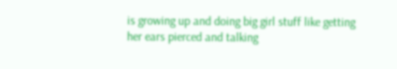is growing up and doing big girl stuff like getting her ears pierced and talking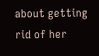about getting rid of her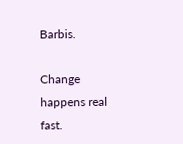Barbis.

Change happens real fast.